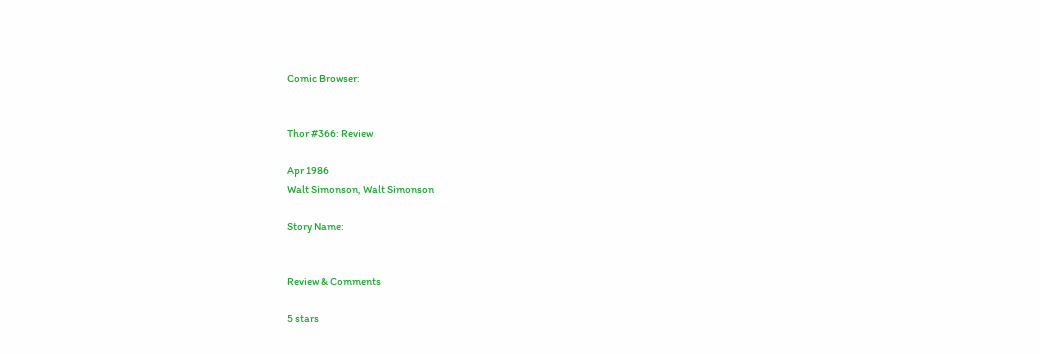Comic Browser:


Thor #366: Review

Apr 1986
Walt Simonson, Walt Simonson

Story Name:


Review & Comments

5 stars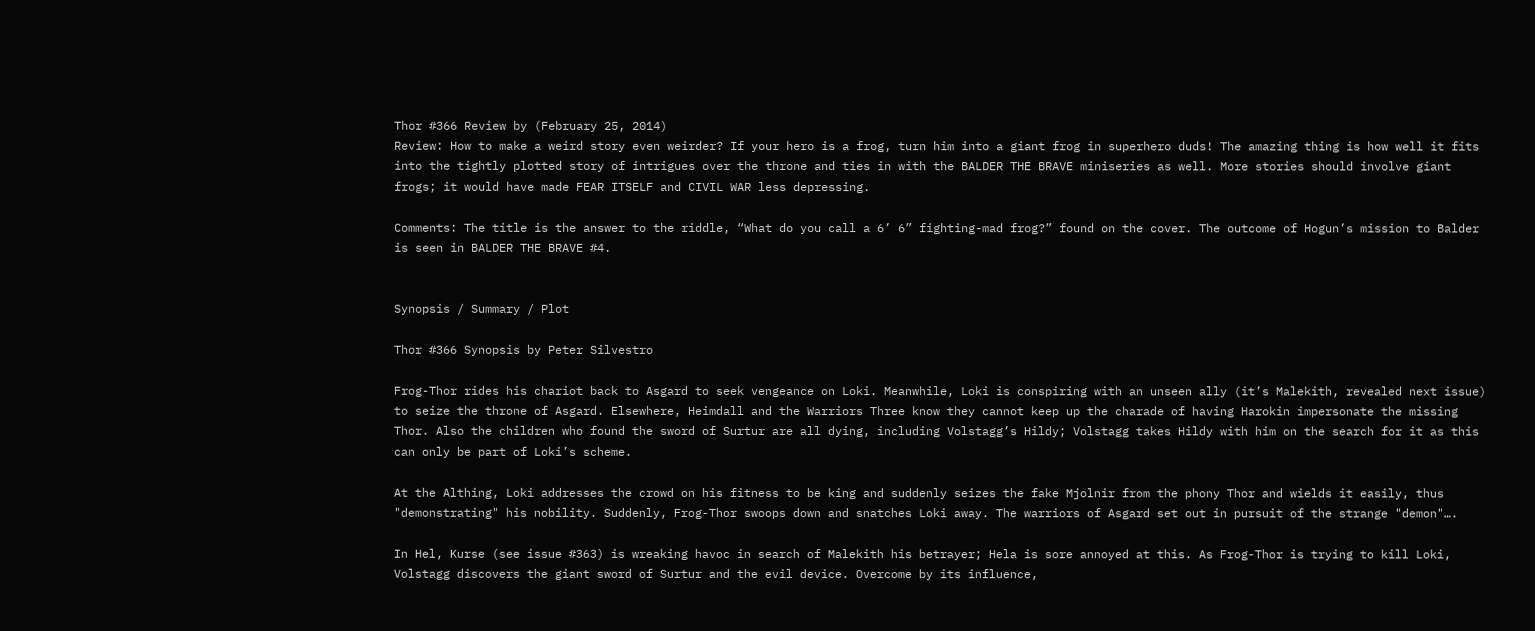Thor #366 Review by (February 25, 2014)
Review: How to make a weird story even weirder? If your hero is a frog, turn him into a giant frog in superhero duds! The amazing thing is how well it fits into the tightly plotted story of intrigues over the throne and ties in with the BALDER THE BRAVE miniseries as well. More stories should involve giant frogs; it would have made FEAR ITSELF and CIVIL WAR less depressing.

Comments: The title is the answer to the riddle, “What do you call a 6’ 6” fighting-mad frog?” found on the cover. The outcome of Hogun’s mission to Balder is seen in BALDER THE BRAVE #4.


Synopsis / Summary / Plot

Thor #366 Synopsis by Peter Silvestro

Frog-Thor rides his chariot back to Asgard to seek vengeance on Loki. Meanwhile, Loki is conspiring with an unseen ally (it’s Malekith, revealed next issue) to seize the throne of Asgard. Elsewhere, Heimdall and the Warriors Three know they cannot keep up the charade of having Harokin impersonate the missing Thor. Also the children who found the sword of Surtur are all dying, including Volstagg’s Hildy; Volstagg takes Hildy with him on the search for it as this can only be part of Loki’s scheme.

At the Althing, Loki addresses the crowd on his fitness to be king and suddenly seizes the fake Mjolnir from the phony Thor and wields it easily, thus "demonstrating" his nobility. Suddenly, Frog-Thor swoops down and snatches Loki away. The warriors of Asgard set out in pursuit of the strange "demon"….

In Hel, Kurse (see issue #363) is wreaking havoc in search of Malekith his betrayer; Hela is sore annoyed at this. As Frog-Thor is trying to kill Loki, Volstagg discovers the giant sword of Surtur and the evil device. Overcome by its influence,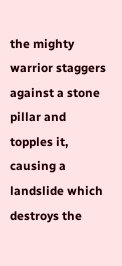the mighty warrior staggers against a stone pillar and topples it, causing a landslide which destroys the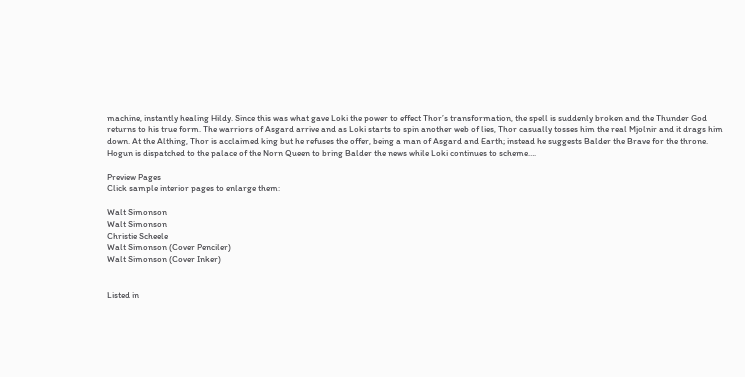machine, instantly healing Hildy. Since this was what gave Loki the power to effect Thor’s transformation, the spell is suddenly broken and the Thunder God returns to his true form. The warriors of Asgard arrive and as Loki starts to spin another web of lies, Thor casually tosses him the real Mjolnir and it drags him down. At the Althing, Thor is acclaimed king but he refuses the offer, being a man of Asgard and Earth; instead he suggests Balder the Brave for the throne. Hogun is dispatched to the palace of the Norn Queen to bring Balder the news while Loki continues to scheme….

Preview Pages
Click sample interior pages to enlarge them:

Walt Simonson
Walt Simonson
Christie Scheele
Walt Simonson (Cover Penciler)
Walt Simonson (Cover Inker)


Listed in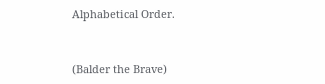Alphabetical Order.


(Balder the Brave)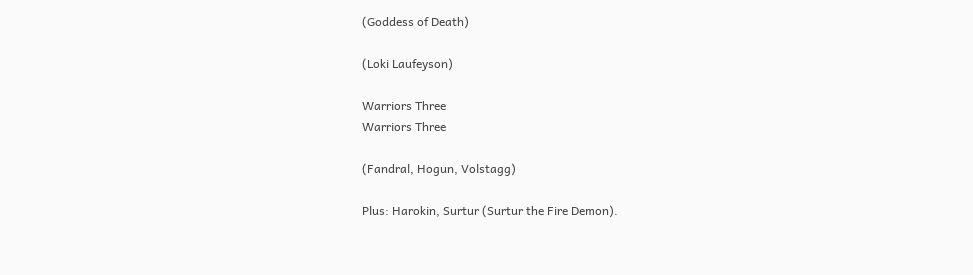(Goddess of Death)

(Loki Laufeyson)

Warriors Three
Warriors Three

(Fandral, Hogun, Volstagg)

Plus: Harokin, Surtur (Surtur the Fire Demon).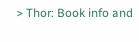> Thor: Book info and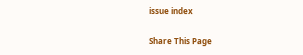issue index

Share This Page